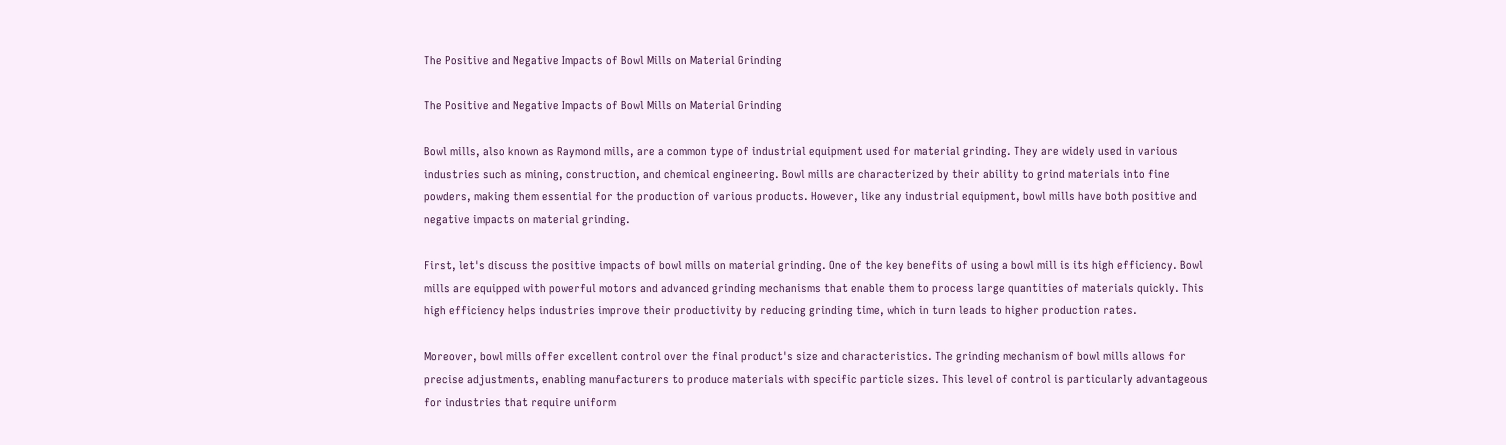The Positive and Negative Impacts of Bowl Mills on Material Grinding

The Positive and Negative Impacts of Bowl Mills on Material Grinding

Bowl mills, also known as Raymond mills, are a common type of industrial equipment used for material grinding. They are widely used in various industries such as mining, construction, and chemical engineering. Bowl mills are characterized by their ability to grind materials into fine powders, making them essential for the production of various products. However, like any industrial equipment, bowl mills have both positive and negative impacts on material grinding.

First, let's discuss the positive impacts of bowl mills on material grinding. One of the key benefits of using a bowl mill is its high efficiency. Bowl mills are equipped with powerful motors and advanced grinding mechanisms that enable them to process large quantities of materials quickly. This high efficiency helps industries improve their productivity by reducing grinding time, which in turn leads to higher production rates.

Moreover, bowl mills offer excellent control over the final product's size and characteristics. The grinding mechanism of bowl mills allows for precise adjustments, enabling manufacturers to produce materials with specific particle sizes. This level of control is particularly advantageous for industries that require uniform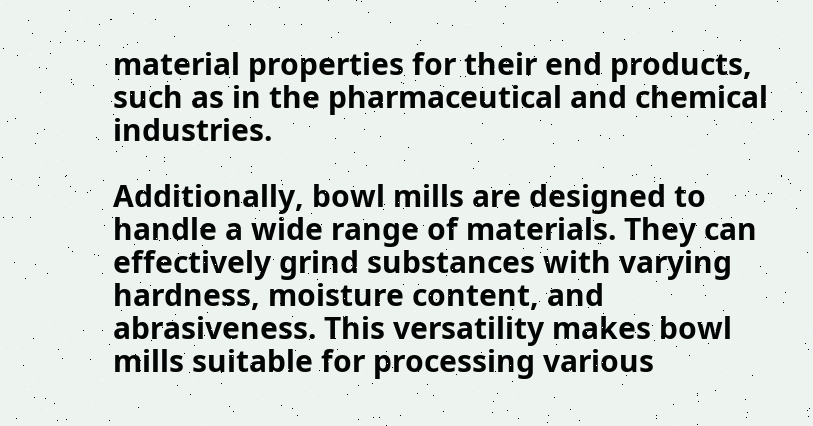material properties for their end products, such as in the pharmaceutical and chemical industries.

Additionally, bowl mills are designed to handle a wide range of materials. They can effectively grind substances with varying hardness, moisture content, and abrasiveness. This versatility makes bowl mills suitable for processing various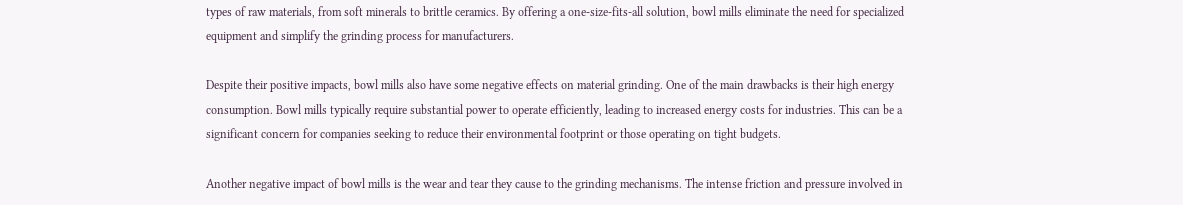types of raw materials, from soft minerals to brittle ceramics. By offering a one-size-fits-all solution, bowl mills eliminate the need for specialized equipment and simplify the grinding process for manufacturers.

Despite their positive impacts, bowl mills also have some negative effects on material grinding. One of the main drawbacks is their high energy consumption. Bowl mills typically require substantial power to operate efficiently, leading to increased energy costs for industries. This can be a significant concern for companies seeking to reduce their environmental footprint or those operating on tight budgets.

Another negative impact of bowl mills is the wear and tear they cause to the grinding mechanisms. The intense friction and pressure involved in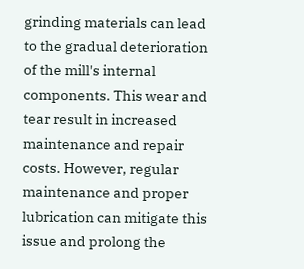grinding materials can lead to the gradual deterioration of the mill's internal components. This wear and tear result in increased maintenance and repair costs. However, regular maintenance and proper lubrication can mitigate this issue and prolong the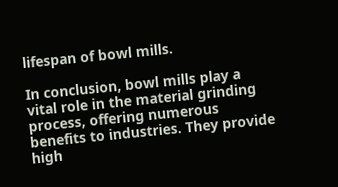lifespan of bowl mills.

In conclusion, bowl mills play a vital role in the material grinding process, offering numerous benefits to industries. They provide high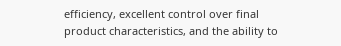efficiency, excellent control over final product characteristics, and the ability to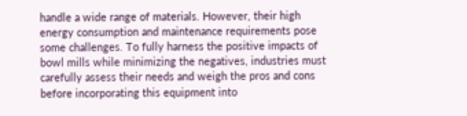handle a wide range of materials. However, their high energy consumption and maintenance requirements pose some challenges. To fully harness the positive impacts of bowl mills while minimizing the negatives, industries must carefully assess their needs and weigh the pros and cons before incorporating this equipment into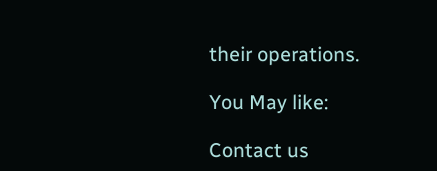their operations.

You May like:

Contact us